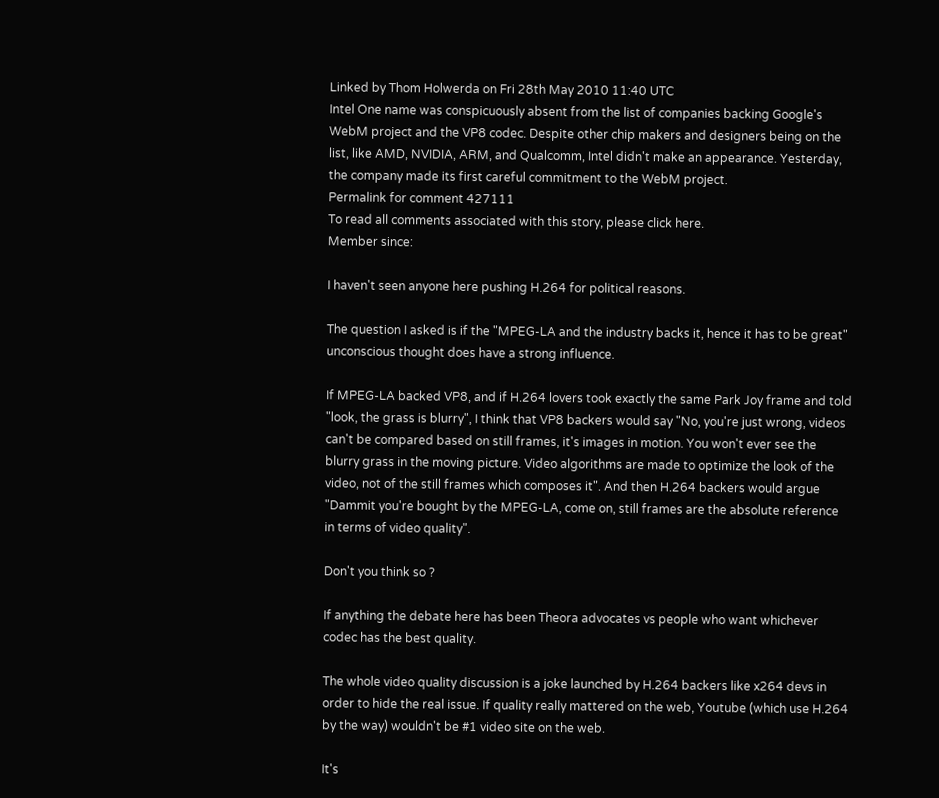Linked by Thom Holwerda on Fri 28th May 2010 11:40 UTC
Intel One name was conspicuously absent from the list of companies backing Google's WebM project and the VP8 codec. Despite other chip makers and designers being on the list, like AMD, NVIDIA, ARM, and Qualcomm, Intel didn't make an appearance. Yesterday, the company made its first careful commitment to the WebM project.
Permalink for comment 427111
To read all comments associated with this story, please click here.
Member since:

I haven't seen anyone here pushing H.264 for political reasons.

The question I asked is if the "MPEG-LA and the industry backs it, hence it has to be great" unconscious thought does have a strong influence.

If MPEG-LA backed VP8, and if H.264 lovers took exactly the same Park Joy frame and told "look, the grass is blurry", I think that VP8 backers would say "No, you're just wrong, videos can't be compared based on still frames, it's images in motion. You won't ever see the blurry grass in the moving picture. Video algorithms are made to optimize the look of the video, not of the still frames which composes it". And then H.264 backers would argue "Dammit you're bought by the MPEG-LA, come on, still frames are the absolute reference in terms of video quality".

Don't you think so ?

If anything the debate here has been Theora advocates vs people who want whichever codec has the best quality.

The whole video quality discussion is a joke launched by H.264 backers like x264 devs in order to hide the real issue. If quality really mattered on the web, Youtube (which use H.264 by the way) wouldn't be #1 video site on the web.

It's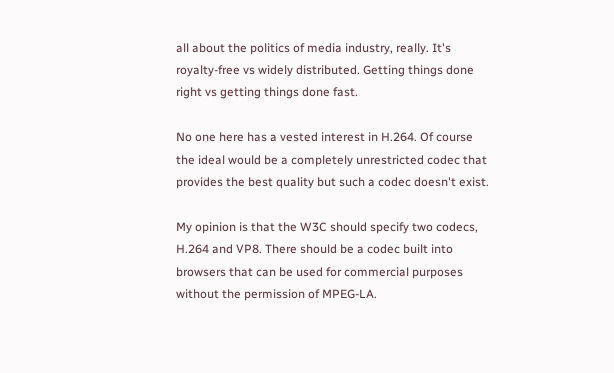all about the politics of media industry, really. It's royalty-free vs widely distributed. Getting things done right vs getting things done fast.

No one here has a vested interest in H.264. Of course the ideal would be a completely unrestricted codec that provides the best quality but such a codec doesn't exist.

My opinion is that the W3C should specify two codecs, H.264 and VP8. There should be a codec built into browsers that can be used for commercial purposes without the permission of MPEG-LA.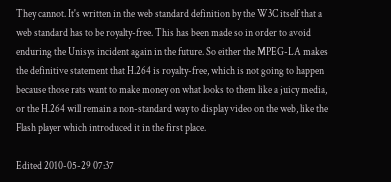They cannot. It's written in the web standard definition by the W3C itself that a web standard has to be royalty-free. This has been made so in order to avoid enduring the Unisys incident again in the future. So either the MPEG-LA makes the definitive statement that H.264 is royalty-free, which is not going to happen because those rats want to make money on what looks to them like a juicy media, or the H.264 will remain a non-standard way to display video on the web, like the Flash player which introduced it in the first place.

Edited 2010-05-29 07:37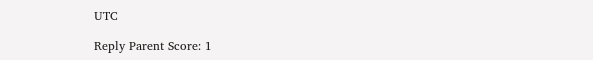UTC

Reply Parent Score: 1